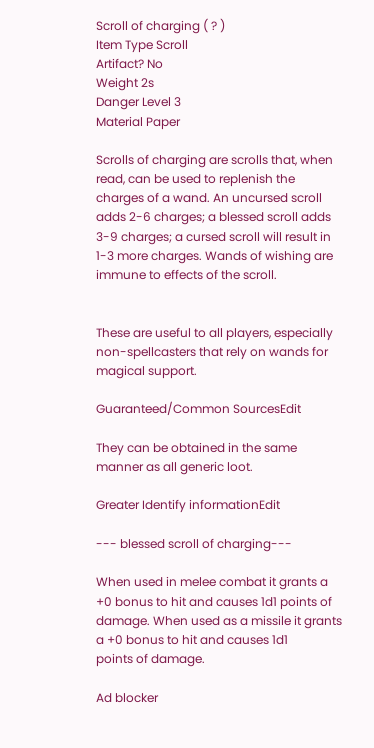Scroll of charging ( ? )
Item Type Scroll
Artifact? No
Weight 2s
Danger Level 3
Material Paper

Scrolls of charging are scrolls that, when read, can be used to replenish the charges of a wand. An uncursed scroll adds 2-6 charges; a blessed scroll adds 3-9 charges; a cursed scroll will result in 1-3 more charges. Wands of wishing are immune to effects of the scroll.


These are useful to all players, especially non-spellcasters that rely on wands for magical support.

Guaranteed/Common SourcesEdit

They can be obtained in the same manner as all generic loot.

Greater Identify informationEdit

--- blessed scroll of charging---

When used in melee combat it grants a +0 bonus to hit and causes 1d1 points of
damage. When used as a missile it grants a +0 bonus to hit and causes 1d1
points of damage.

Ad blocker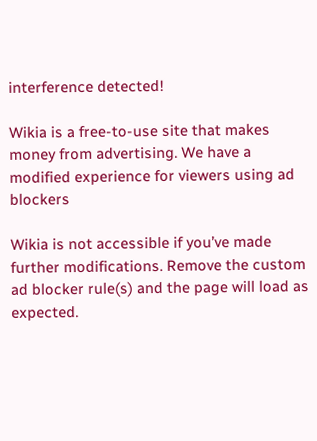interference detected!

Wikia is a free-to-use site that makes money from advertising. We have a modified experience for viewers using ad blockers

Wikia is not accessible if you’ve made further modifications. Remove the custom ad blocker rule(s) and the page will load as expected.